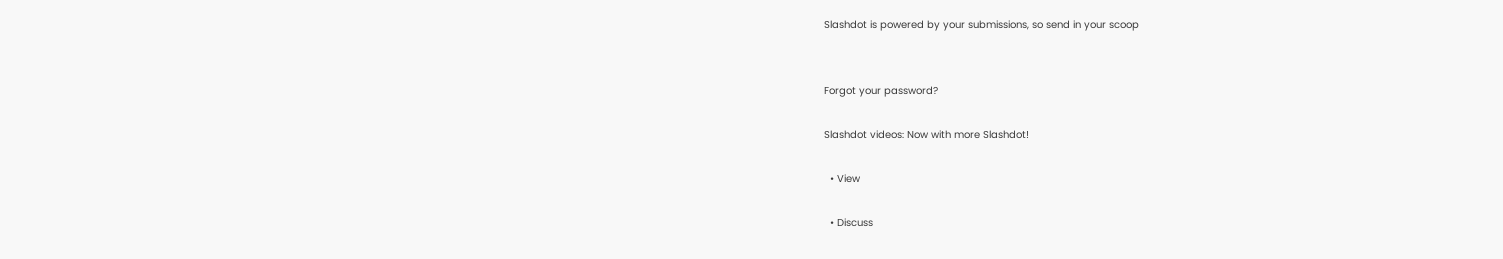Slashdot is powered by your submissions, so send in your scoop


Forgot your password?

Slashdot videos: Now with more Slashdot!

  • View

  • Discuss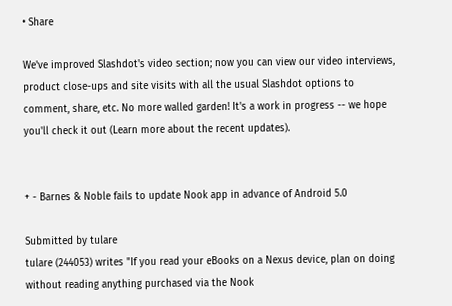• Share

We've improved Slashdot's video section; now you can view our video interviews, product close-ups and site visits with all the usual Slashdot options to comment, share, etc. No more walled garden! It's a work in progress -- we hope you'll check it out (Learn more about the recent updates).


+ - Barnes & Noble fails to update Nook app in advance of Android 5.0

Submitted by tulare
tulare (244053) writes "If you read your eBooks on a Nexus device, plan on doing without reading anything purchased via the Nook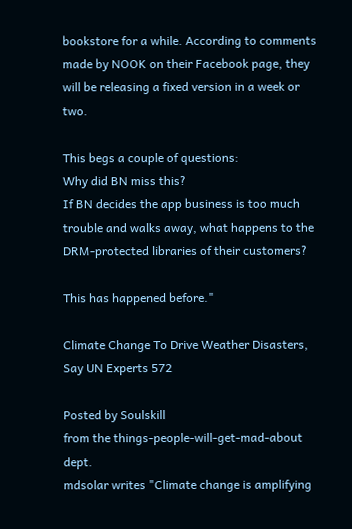bookstore for a while. According to comments made by NOOK on their Facebook page, they will be releasing a fixed version in a week or two.

This begs a couple of questions:
Why did BN miss this?
If BN decides the app business is too much trouble and walks away, what happens to the DRM-protected libraries of their customers?

This has happened before."

Climate Change To Drive Weather Disasters, Say UN Experts 572

Posted by Soulskill
from the things-people-will-get-mad-about dept.
mdsolar writes "Climate change is amplifying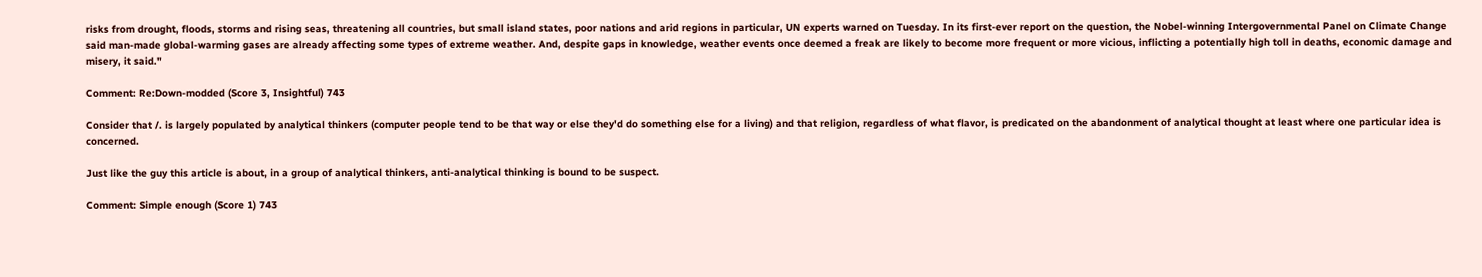risks from drought, floods, storms and rising seas, threatening all countries, but small island states, poor nations and arid regions in particular, UN experts warned on Tuesday. In its first-ever report on the question, the Nobel-winning Intergovernmental Panel on Climate Change said man-made global-warming gases are already affecting some types of extreme weather. And, despite gaps in knowledge, weather events once deemed a freak are likely to become more frequent or more vicious, inflicting a potentially high toll in deaths, economic damage and misery, it said."

Comment: Re:Down-modded (Score 3, Insightful) 743

Consider that /. is largely populated by analytical thinkers (computer people tend to be that way or else they'd do something else for a living) and that religion, regardless of what flavor, is predicated on the abandonment of analytical thought at least where one particular idea is concerned.

Just like the guy this article is about, in a group of analytical thinkers, anti-analytical thinking is bound to be suspect.

Comment: Simple enough (Score 1) 743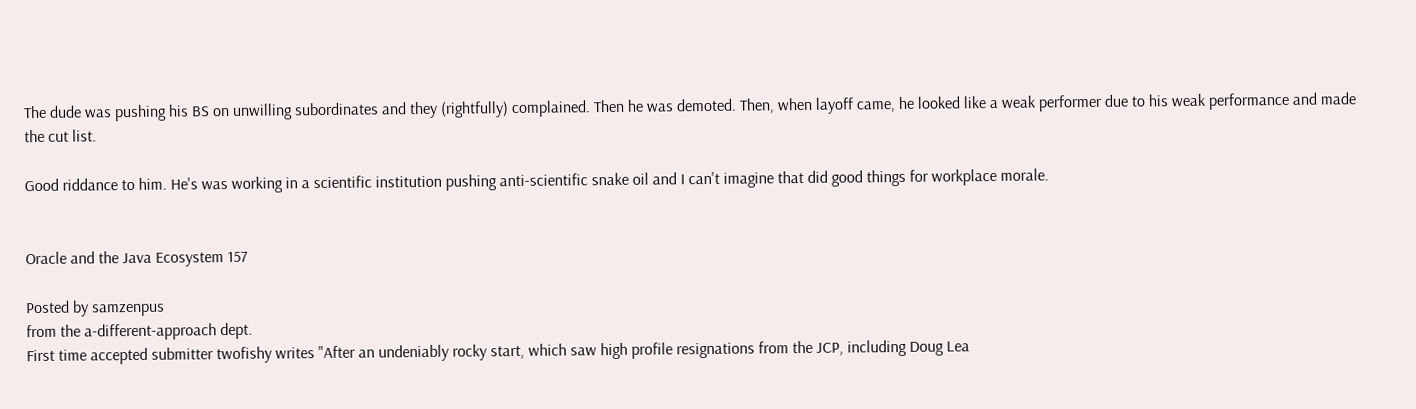The dude was pushing his BS on unwilling subordinates and they (rightfully) complained. Then he was demoted. Then, when layoff came, he looked like a weak performer due to his weak performance and made the cut list.

Good riddance to him. He's was working in a scientific institution pushing anti-scientific snake oil and I can't imagine that did good things for workplace morale.


Oracle and the Java Ecosystem 157

Posted by samzenpus
from the a-different-approach dept.
First time accepted submitter twofishy writes "After an undeniably rocky start, which saw high profile resignations from the JCP, including Doug Lea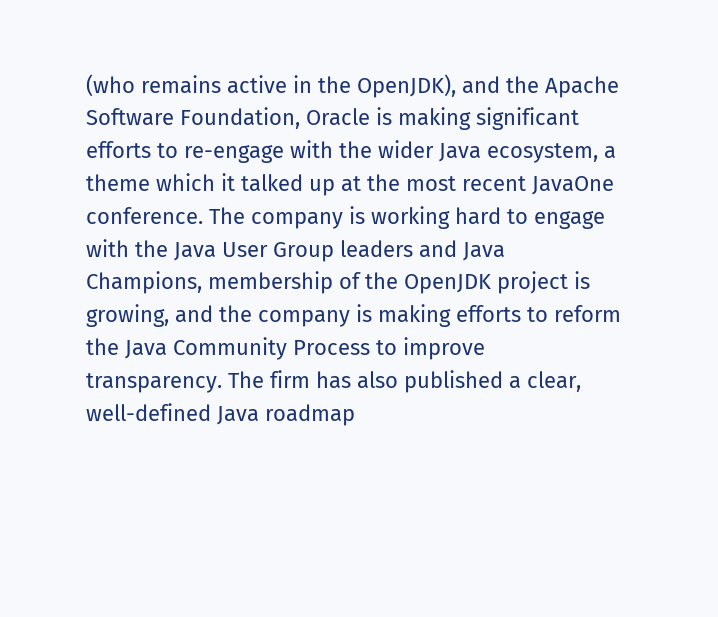(who remains active in the OpenJDK), and the Apache Software Foundation, Oracle is making significant efforts to re-engage with the wider Java ecosystem, a theme which it talked up at the most recent JavaOne conference. The company is working hard to engage with the Java User Group leaders and Java Champions, membership of the OpenJDK project is growing, and the company is making efforts to reform the Java Community Process to improve transparency. The firm has also published a clear, well-defined Java roadmap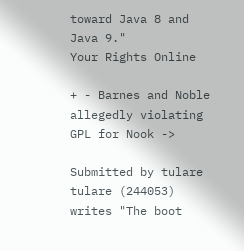toward Java 8 and Java 9."
Your Rights Online

+ - Barnes and Noble allegedly violating GPL for Nook ->

Submitted by tulare
tulare (244053) writes "The boot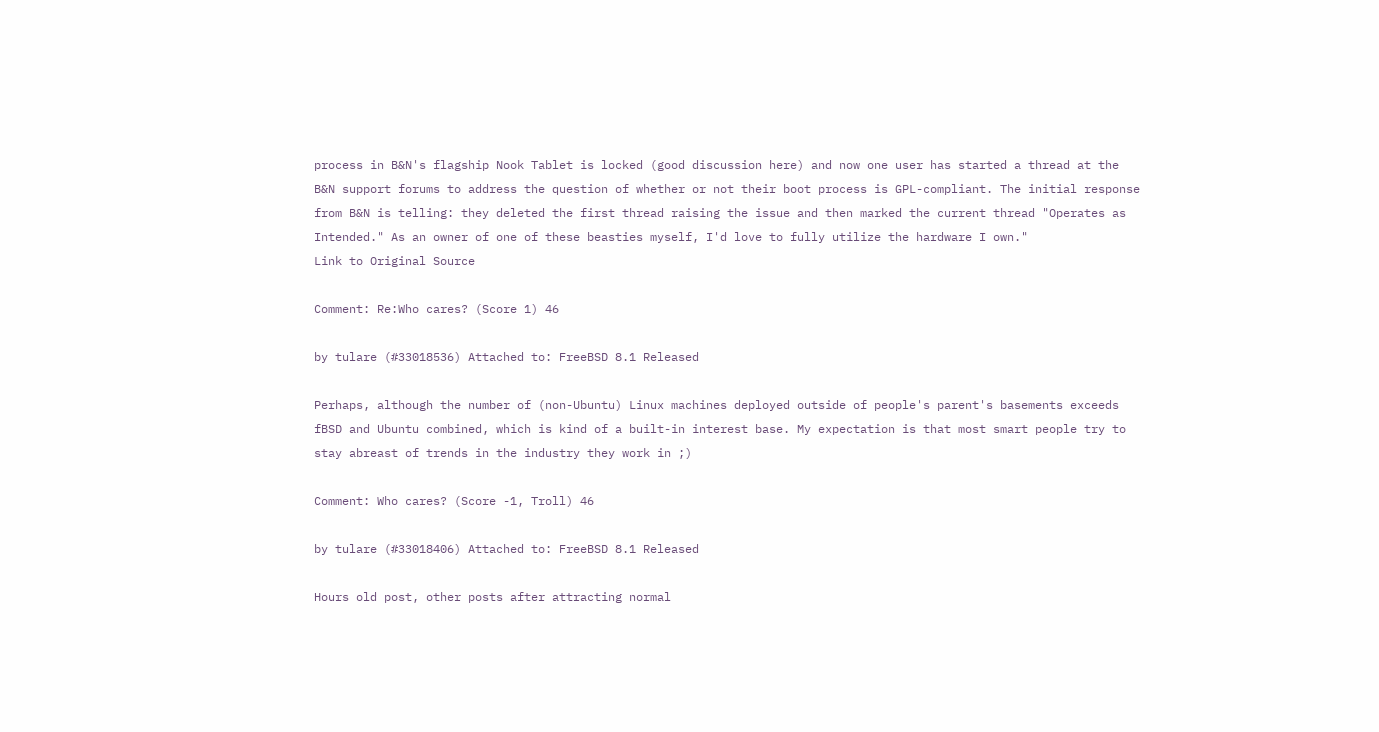process in B&N's flagship Nook Tablet is locked (good discussion here) and now one user has started a thread at the B&N support forums to address the question of whether or not their boot process is GPL-compliant. The initial response from B&N is telling: they deleted the first thread raising the issue and then marked the current thread "Operates as Intended." As an owner of one of these beasties myself, I'd love to fully utilize the hardware I own."
Link to Original Source

Comment: Re:Who cares? (Score 1) 46

by tulare (#33018536) Attached to: FreeBSD 8.1 Released

Perhaps, although the number of (non-Ubuntu) Linux machines deployed outside of people's parent's basements exceeds fBSD and Ubuntu combined, which is kind of a built-in interest base. My expectation is that most smart people try to stay abreast of trends in the industry they work in ;)

Comment: Who cares? (Score -1, Troll) 46

by tulare (#33018406) Attached to: FreeBSD 8.1 Released

Hours old post, other posts after attracting normal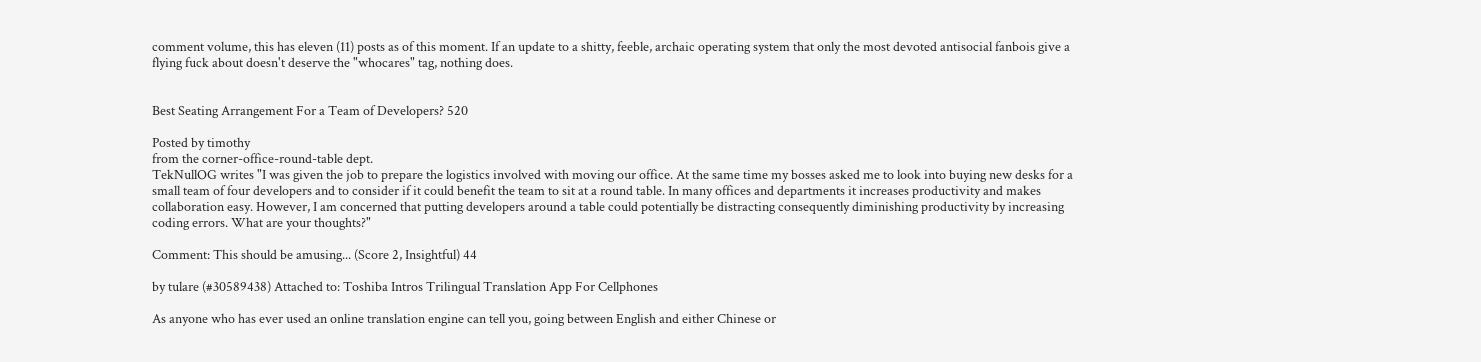comment volume, this has eleven (11) posts as of this moment. If an update to a shitty, feeble, archaic operating system that only the most devoted antisocial fanbois give a flying fuck about doesn't deserve the "whocares" tag, nothing does.


Best Seating Arrangement For a Team of Developers? 520

Posted by timothy
from the corner-office-round-table dept.
TekNullOG writes "I was given the job to prepare the logistics involved with moving our office. At the same time my bosses asked me to look into buying new desks for a small team of four developers and to consider if it could benefit the team to sit at a round table. In many offices and departments it increases productivity and makes collaboration easy. However, I am concerned that putting developers around a table could potentially be distracting consequently diminishing productivity by increasing coding errors. What are your thoughts?"

Comment: This should be amusing... (Score 2, Insightful) 44

by tulare (#30589438) Attached to: Toshiba Intros Trilingual Translation App For Cellphones

As anyone who has ever used an online translation engine can tell you, going between English and either Chinese or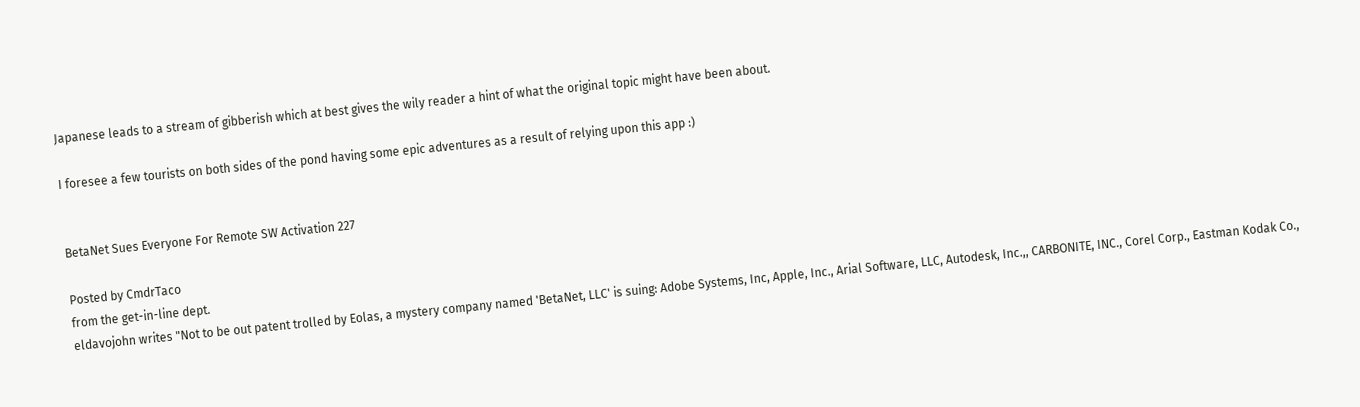Japanese leads to a stream of gibberish which at best gives the wily reader a hint of what the original topic might have been about.

I foresee a few tourists on both sides of the pond having some epic adventures as a result of relying upon this app :)


BetaNet Sues Everyone For Remote SW Activation 227

Posted by CmdrTaco
from the get-in-line dept.
eldavojohn writes "Not to be out patent trolled by Eolas, a mystery company named 'BetaNet, LLC' is suing: Adobe Systems, Inc, Apple, Inc., Arial Software, LLC, Autodesk, Inc.,, CARBONITE, INC., Corel Corp., Eastman Kodak Co.,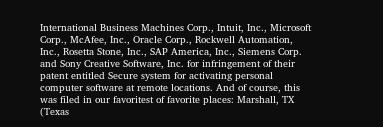International Business Machines Corp., Intuit, Inc., Microsoft Corp., McAfee, Inc., Oracle Corp., Rockwell Automation, Inc., Rosetta Stone, Inc., SAP America, Inc., Siemens Corp. and Sony Creative Software, Inc. for infringement of their patent entitled Secure system for activating personal computer software at remote locations. And of course, this was filed in our favoritest of favorite places: Marshall, TX (Texas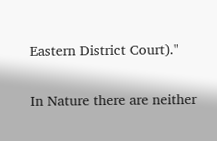Eastern District Court)."

In Nature there are neither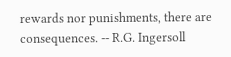rewards nor punishments, there are consequences. -- R.G. Ingersoll